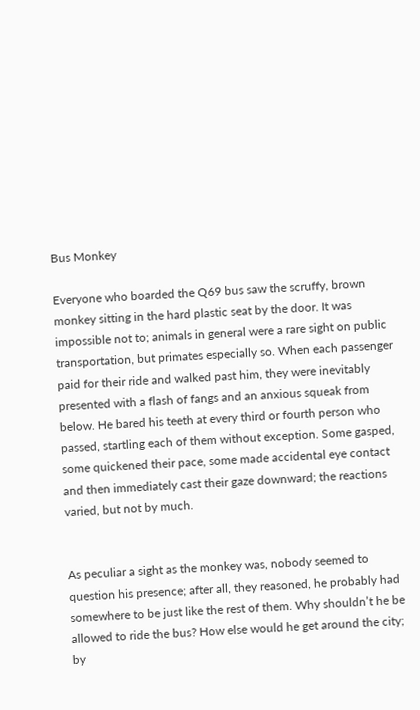Bus Monkey

Everyone who boarded the Q69 bus saw the scruffy, brown monkey sitting in the hard plastic seat by the door. It was impossible not to; animals in general were a rare sight on public transportation, but primates especially so. When each passenger paid for their ride and walked past him, they were inevitably presented with a flash of fangs and an anxious squeak from below. He bared his teeth at every third or fourth person who passed, startling each of them without exception. Some gasped, some quickened their pace, some made accidental eye contact and then immediately cast their gaze downward; the reactions varied, but not by much.


As peculiar a sight as the monkey was, nobody seemed to question his presence; after all, they reasoned, he probably had somewhere to be just like the rest of them. Why shouldn’t he be allowed to ride the bus? How else would he get around the city; by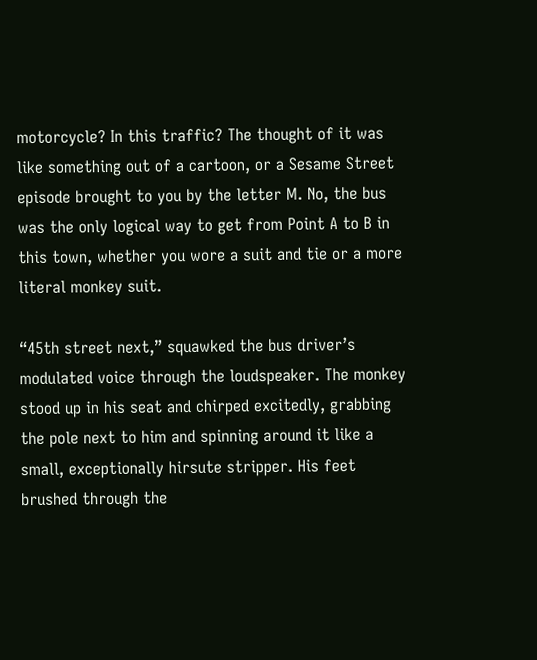motorcycle? In this traffic? The thought of it was like something out of a cartoon, or a Sesame Street episode brought to you by the letter M. No, the bus was the only logical way to get from Point A to B in this town, whether you wore a suit and tie or a more literal monkey suit.

“45th street next,” squawked the bus driver’s modulated voice through the loudspeaker. The monkey stood up in his seat and chirped excitedly, grabbing the pole next to him and spinning around it like a small, exceptionally hirsute stripper. His feet brushed through the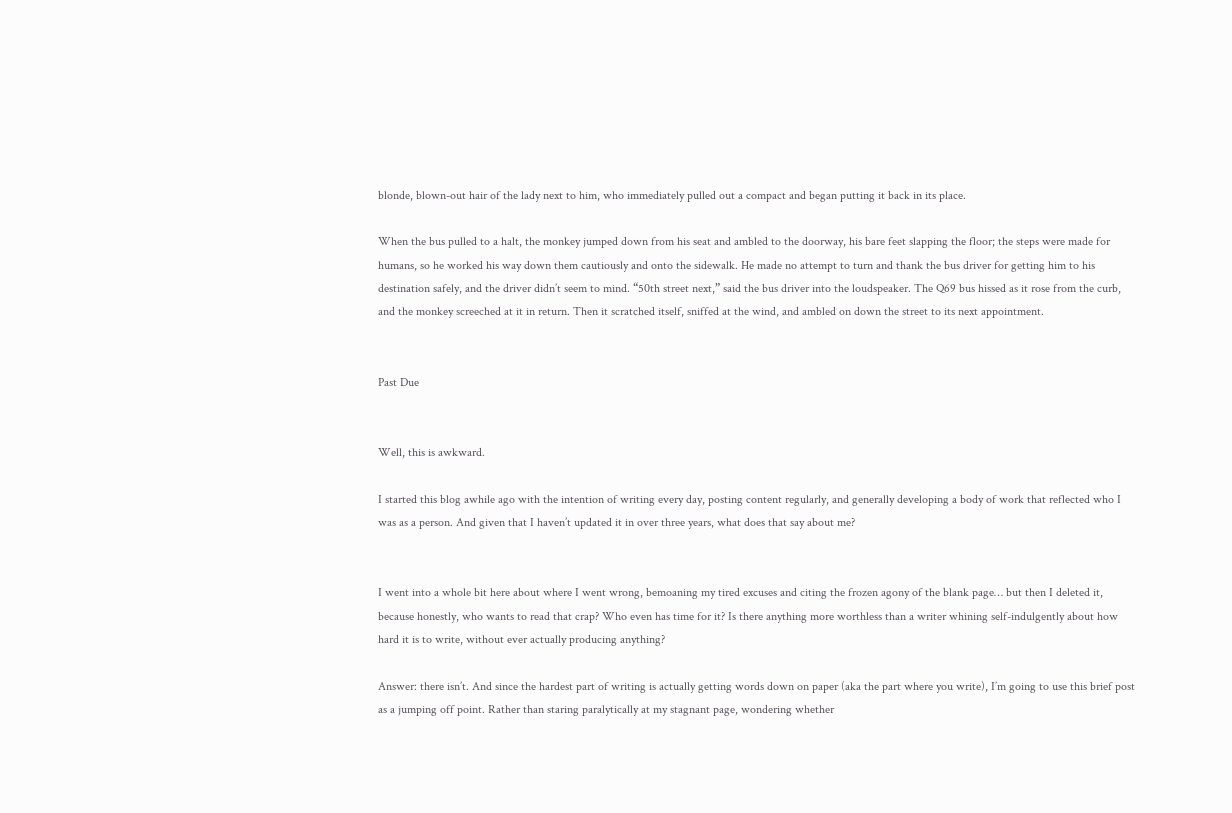blonde, blown-out hair of the lady next to him, who immediately pulled out a compact and began putting it back in its place.

When the bus pulled to a halt, the monkey jumped down from his seat and ambled to the doorway, his bare feet slapping the floor; the steps were made for humans, so he worked his way down them cautiously and onto the sidewalk. He made no attempt to turn and thank the bus driver for getting him to his destination safely, and the driver didn’t seem to mind. “50th street next,” said the bus driver into the loudspeaker. The Q69 bus hissed as it rose from the curb, and the monkey screeched at it in return. Then it scratched itself, sniffed at the wind, and ambled on down the street to its next appointment.


Past Due


Well, this is awkward.

I started this blog awhile ago with the intention of writing every day, posting content regularly, and generally developing a body of work that reflected who I was as a person. And given that I haven’t updated it in over three years, what does that say about me?


I went into a whole bit here about where I went wrong, bemoaning my tired excuses and citing the frozen agony of the blank page… but then I deleted it, because honestly, who wants to read that crap? Who even has time for it? Is there anything more worthless than a writer whining self-indulgently about how hard it is to write, without ever actually producing anything?

Answer: there isn’t. And since the hardest part of writing is actually getting words down on paper (aka the part where you write), I’m going to use this brief post as a jumping off point. Rather than staring paralytically at my stagnant page, wondering whether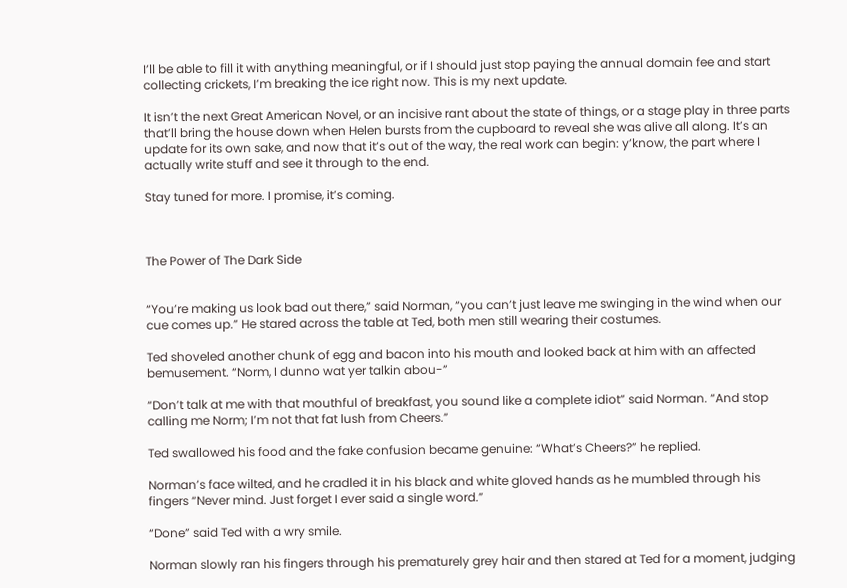I’ll be able to fill it with anything meaningful, or if I should just stop paying the annual domain fee and start collecting crickets, I’m breaking the ice right now. This is my next update.

It isn’t the next Great American Novel, or an incisive rant about the state of things, or a stage play in three parts that’ll bring the house down when Helen bursts from the cupboard to reveal she was alive all along. It’s an update for its own sake, and now that it’s out of the way, the real work can begin: y’know, the part where I actually write stuff and see it through to the end.

Stay tuned for more. I promise, it’s coming.



The Power of The Dark Side


“You’re making us look bad out there,” said Norman, “you can’t just leave me swinging in the wind when our cue comes up.” He stared across the table at Ted, both men still wearing their costumes.

Ted shoveled another chunk of egg and bacon into his mouth and looked back at him with an affected bemusement. “Norm, I dunno wat yer talkin abou-”

“Don’t talk at me with that mouthful of breakfast, you sound like a complete idiot” said Norman. “And stop calling me Norm; I’m not that fat lush from Cheers.”

Ted swallowed his food and the fake confusion became genuine: “What’s Cheers?” he replied.

Norman’s face wilted, and he cradled it in his black and white gloved hands as he mumbled through his fingers “Never mind. Just forget I ever said a single word.”

“Done” said Ted with a wry smile.

Norman slowly ran his fingers through his prematurely grey hair and then stared at Ted for a moment, judging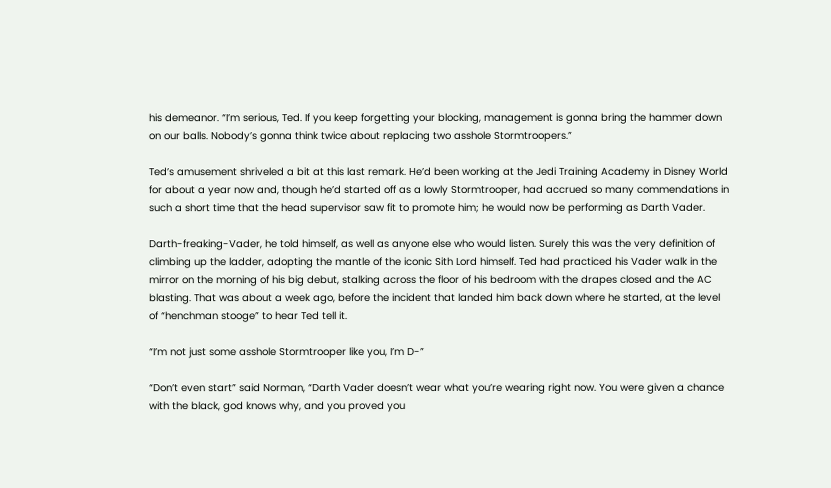his demeanor. “I’m serious, Ted. If you keep forgetting your blocking, management is gonna bring the hammer down on our balls. Nobody’s gonna think twice about replacing two asshole Stormtroopers.”

Ted’s amusement shriveled a bit at this last remark. He’d been working at the Jedi Training Academy in Disney World for about a year now and, though he’d started off as a lowly Stormtrooper, had accrued so many commendations in such a short time that the head supervisor saw fit to promote him; he would now be performing as Darth Vader.

Darth-freaking-Vader, he told himself, as well as anyone else who would listen. Surely this was the very definition of climbing up the ladder, adopting the mantle of the iconic Sith Lord himself. Ted had practiced his Vader walk in the mirror on the morning of his big debut, stalking across the floor of his bedroom with the drapes closed and the AC blasting. That was about a week ago, before the incident that landed him back down where he started, at the level of “henchman stooge” to hear Ted tell it.

“I’m not just some asshole Stormtrooper like you, I’m D-”

“Don’t even start” said Norman, “Darth Vader doesn’t wear what you’re wearing right now. You were given a chance with the black, god knows why, and you proved you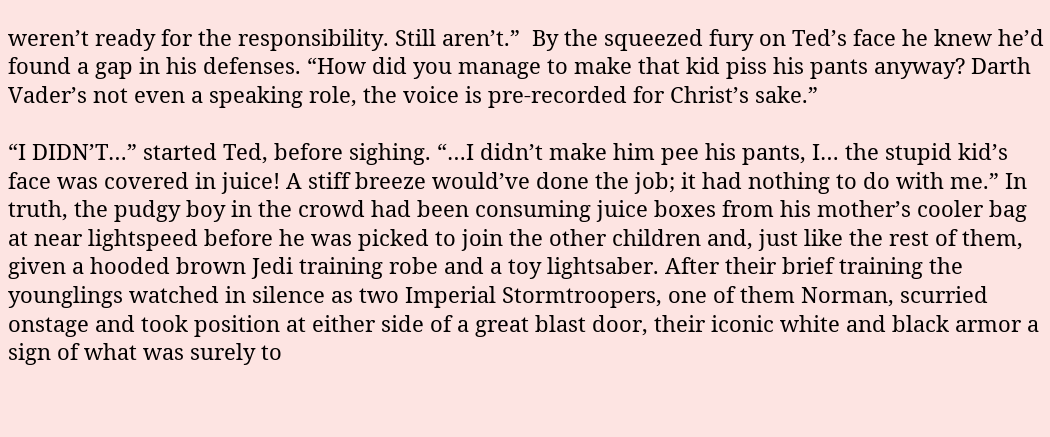weren’t ready for the responsibility. Still aren’t.”  By the squeezed fury on Ted’s face he knew he’d found a gap in his defenses. “How did you manage to make that kid piss his pants anyway? Darth Vader’s not even a speaking role, the voice is pre-recorded for Christ’s sake.”

“I DIDN’T…” started Ted, before sighing. “…I didn’t make him pee his pants, I… the stupid kid’s face was covered in juice! A stiff breeze would’ve done the job; it had nothing to do with me.” In truth, the pudgy boy in the crowd had been consuming juice boxes from his mother’s cooler bag at near lightspeed before he was picked to join the other children and, just like the rest of them, given a hooded brown Jedi training robe and a toy lightsaber. After their brief training the younglings watched in silence as two Imperial Stormtroopers, one of them Norman, scurried onstage and took position at either side of a great blast door, their iconic white and black armor a sign of what was surely to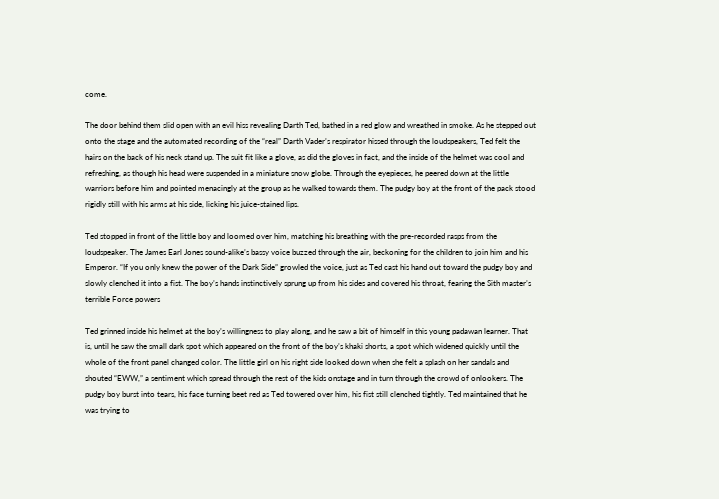come.

The door behind them slid open with an evil hiss revealing Darth Ted, bathed in a red glow and wreathed in smoke. As he stepped out onto the stage and the automated recording of the “real” Darth Vader’s respirator hissed through the loudspeakers, Ted felt the hairs on the back of his neck stand up. The suit fit like a glove, as did the gloves in fact, and the inside of the helmet was cool and refreshing, as though his head were suspended in a miniature snow globe. Through the eyepieces, he peered down at the little warriors before him and pointed menacingly at the group as he walked towards them. The pudgy boy at the front of the pack stood rigidly still with his arms at his side, licking his juice-stained lips.

Ted stopped in front of the little boy and loomed over him, matching his breathing with the pre-recorded rasps from the loudspeaker. The James Earl Jones sound-alike’s bassy voice buzzed through the air, beckoning for the children to join him and his Emperor. “If you only knew the power of the Dark Side” growled the voice, just as Ted cast his hand out toward the pudgy boy and slowly clenched it into a fist. The boy’s hands instinctively sprung up from his sides and covered his throat, fearing the Sith master’s terrible Force powers

Ted grinned inside his helmet at the boy’s willingness to play along, and he saw a bit of himself in this young padawan learner. That is, until he saw the small dark spot which appeared on the front of the boy’s khaki shorts, a spot which widened quickly until the whole of the front panel changed color. The little girl on his right side looked down when she felt a splash on her sandals and shouted “EWW,” a sentiment which spread through the rest of the kids onstage and in turn through the crowd of onlookers. The pudgy boy burst into tears, his face turning beet red as Ted towered over him, his fist still clenched tightly. Ted maintained that he was trying to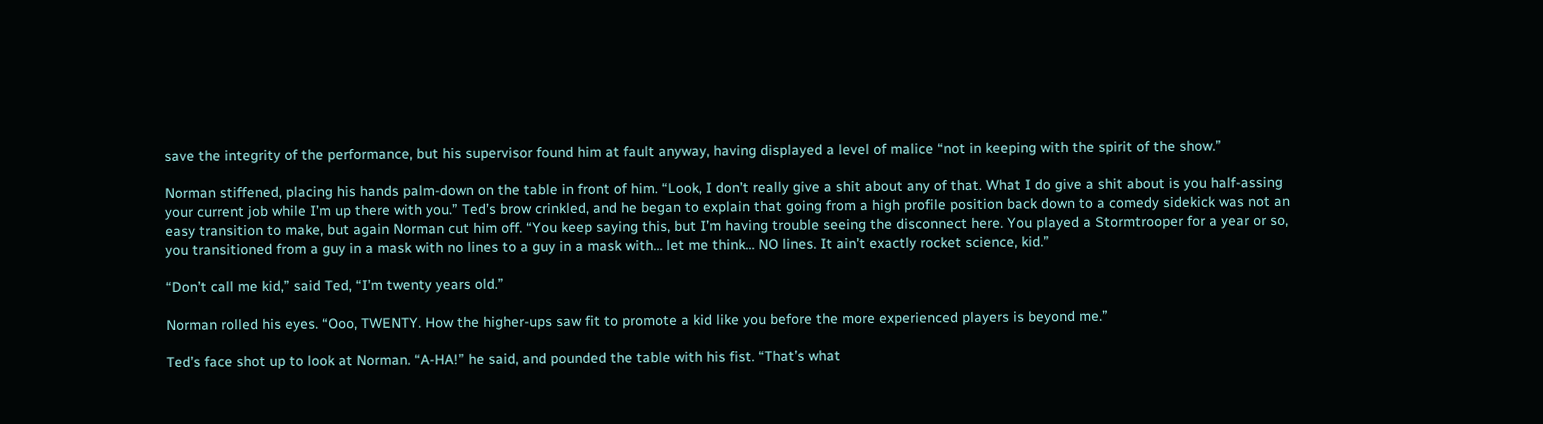save the integrity of the performance, but his supervisor found him at fault anyway, having displayed a level of malice “not in keeping with the spirit of the show.”

Norman stiffened, placing his hands palm-down on the table in front of him. “Look, I don’t really give a shit about any of that. What I do give a shit about is you half-assing your current job while I’m up there with you.” Ted’s brow crinkled, and he began to explain that going from a high profile position back down to a comedy sidekick was not an easy transition to make, but again Norman cut him off. “You keep saying this, but I’m having trouble seeing the disconnect here. You played a Stormtrooper for a year or so, you transitioned from a guy in a mask with no lines to a guy in a mask with… let me think… NO lines. It ain’t exactly rocket science, kid.”

“Don’t call me kid,” said Ted, “I’m twenty years old.”

Norman rolled his eyes. “Ooo, TWENTY. How the higher-ups saw fit to promote a kid like you before the more experienced players is beyond me.”

Ted’s face shot up to look at Norman. “A-HA!” he said, and pounded the table with his fist. “That’s what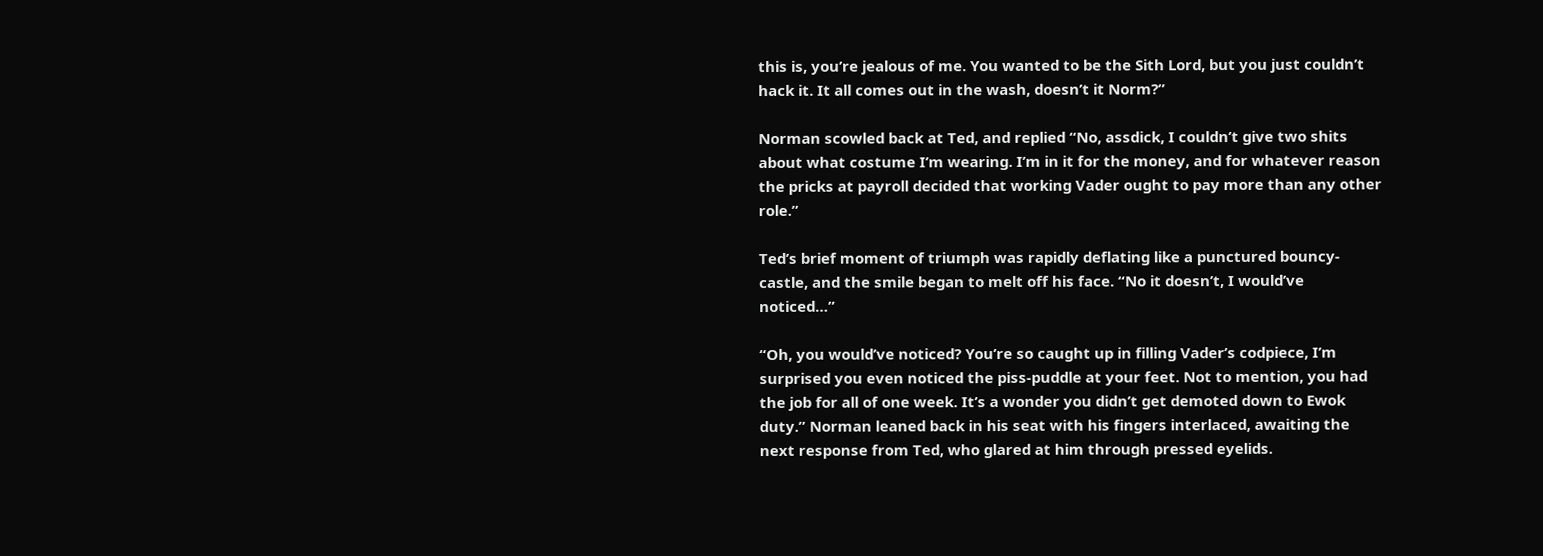this is, you’re jealous of me. You wanted to be the Sith Lord, but you just couldn’t hack it. It all comes out in the wash, doesn’t it Norm?”

Norman scowled back at Ted, and replied “No, assdick, I couldn’t give two shits about what costume I’m wearing. I’m in it for the money, and for whatever reason the pricks at payroll decided that working Vader ought to pay more than any other role.”

Ted’s brief moment of triumph was rapidly deflating like a punctured bouncy-castle, and the smile began to melt off his face. “No it doesn’t, I would’ve noticed…”

“Oh, you would’ve noticed? You’re so caught up in filling Vader’s codpiece, I’m surprised you even noticed the piss-puddle at your feet. Not to mention, you had the job for all of one week. It’s a wonder you didn’t get demoted down to Ewok duty.” Norman leaned back in his seat with his fingers interlaced, awaiting the next response from Ted, who glared at him through pressed eyelids.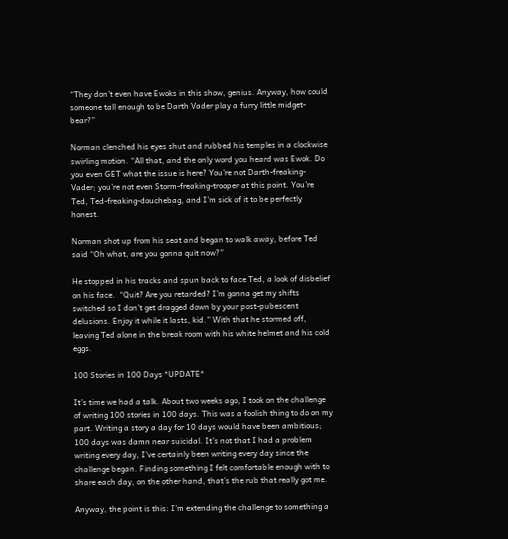“They don’t even have Ewoks in this show, genius. Anyway, how could someone tall enough to be Darth Vader play a furry little midget-bear?”

Norman clenched his eyes shut and rubbed his temples in a clockwise swirling motion. “All that, and the only word you heard was Ewok. Do you even GET what the issue is here? You’re not Darth-freaking-Vader; you’re not even Storm-freaking-trooper at this point. You’re Ted, Ted-freaking-douchebag, and I’m sick of it to be perfectly honest.

Norman shot up from his seat and began to walk away, before Ted said “Oh what, are you gonna quit now?”

He stopped in his tracks and spun back to face Ted, a look of disbelief on his face.  “Quit? Are you retarded? I’m gonna get my shifts switched so I don’t get dragged down by your post-pubescent delusions. Enjoy it while it lasts, kid.” With that he stormed off, leaving Ted alone in the break room with his white helmet and his cold eggs.

100 Stories in 100 Days *UPDATE*

It’s time we had a talk. About two weeks ago, I took on the challenge of writing 100 stories in 100 days. This was a foolish thing to do on my part. Writing a story a day for 10 days would have been ambitious; 100 days was damn near suicidal. It’s not that I had a problem writing every day, I’ve certainly been writing every day since the challenge began. Finding something I felt comfortable enough with to share each day, on the other hand, that’s the rub that really got me.

Anyway, the point is this: I’m extending the challenge to something a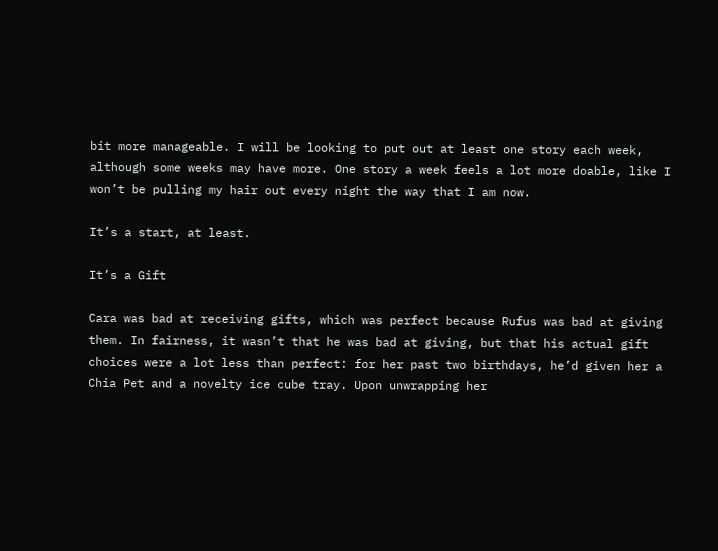bit more manageable. I will be looking to put out at least one story each week, although some weeks may have more. One story a week feels a lot more doable, like I won’t be pulling my hair out every night the way that I am now.

It’s a start, at least.

It’s a Gift

Cara was bad at receiving gifts, which was perfect because Rufus was bad at giving them. In fairness, it wasn’t that he was bad at giving, but that his actual gift choices were a lot less than perfect: for her past two birthdays, he’d given her a Chia Pet and a novelty ice cube tray. Upon unwrapping her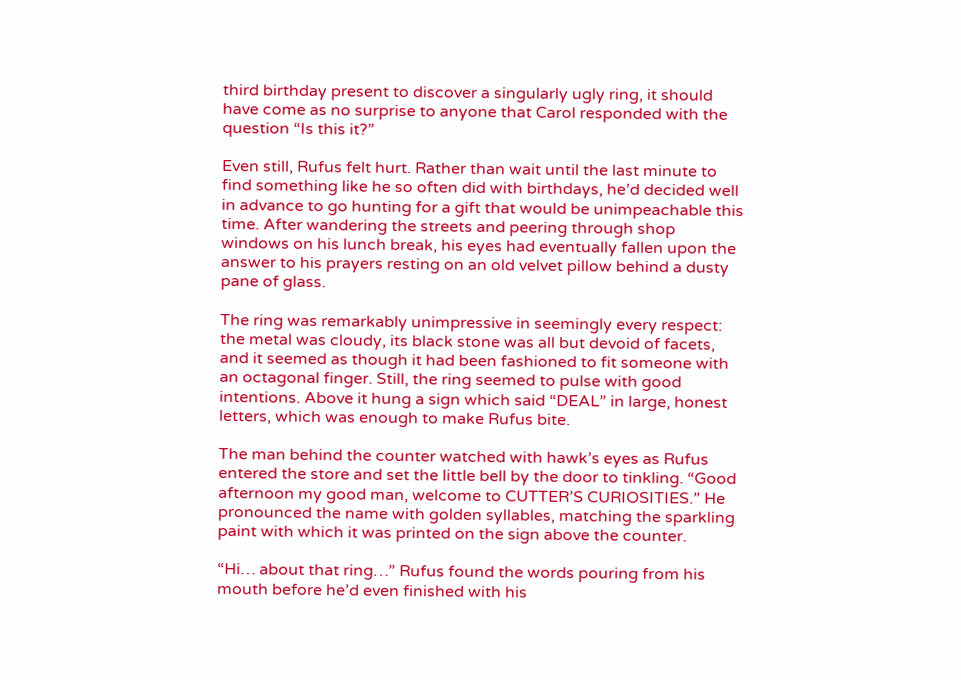third birthday present to discover a singularly ugly ring, it should have come as no surprise to anyone that Carol responded with the question “Is this it?”

Even still, Rufus felt hurt. Rather than wait until the last minute to find something like he so often did with birthdays, he’d decided well in advance to go hunting for a gift that would be unimpeachable this time. After wandering the streets and peering through shop windows on his lunch break, his eyes had eventually fallen upon the answer to his prayers resting on an old velvet pillow behind a dusty pane of glass.

The ring was remarkably unimpressive in seemingly every respect: the metal was cloudy, its black stone was all but devoid of facets, and it seemed as though it had been fashioned to fit someone with an octagonal finger. Still, the ring seemed to pulse with good intentions. Above it hung a sign which said “DEAL” in large, honest letters, which was enough to make Rufus bite.

The man behind the counter watched with hawk’s eyes as Rufus entered the store and set the little bell by the door to tinkling. “Good afternoon my good man, welcome to CUTTER’S CURIOSITIES.” He pronounced the name with golden syllables, matching the sparkling paint with which it was printed on the sign above the counter.

“Hi… about that ring…” Rufus found the words pouring from his mouth before he’d even finished with his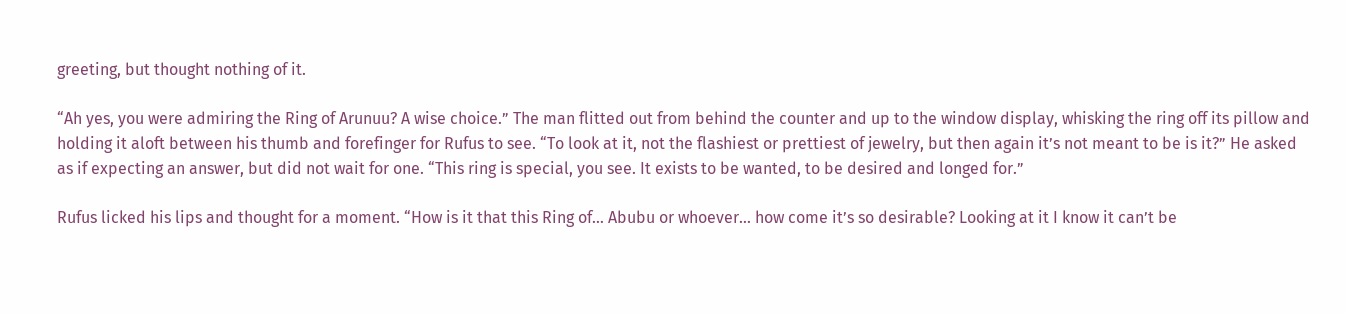greeting, but thought nothing of it.

“Ah yes, you were admiring the Ring of Arunuu? A wise choice.” The man flitted out from behind the counter and up to the window display, whisking the ring off its pillow and holding it aloft between his thumb and forefinger for Rufus to see. “To look at it, not the flashiest or prettiest of jewelry, but then again it’s not meant to be is it?” He asked as if expecting an answer, but did not wait for one. “This ring is special, you see. It exists to be wanted, to be desired and longed for.”

Rufus licked his lips and thought for a moment. “How is it that this Ring of… Abubu or whoever… how come it’s so desirable? Looking at it I know it can’t be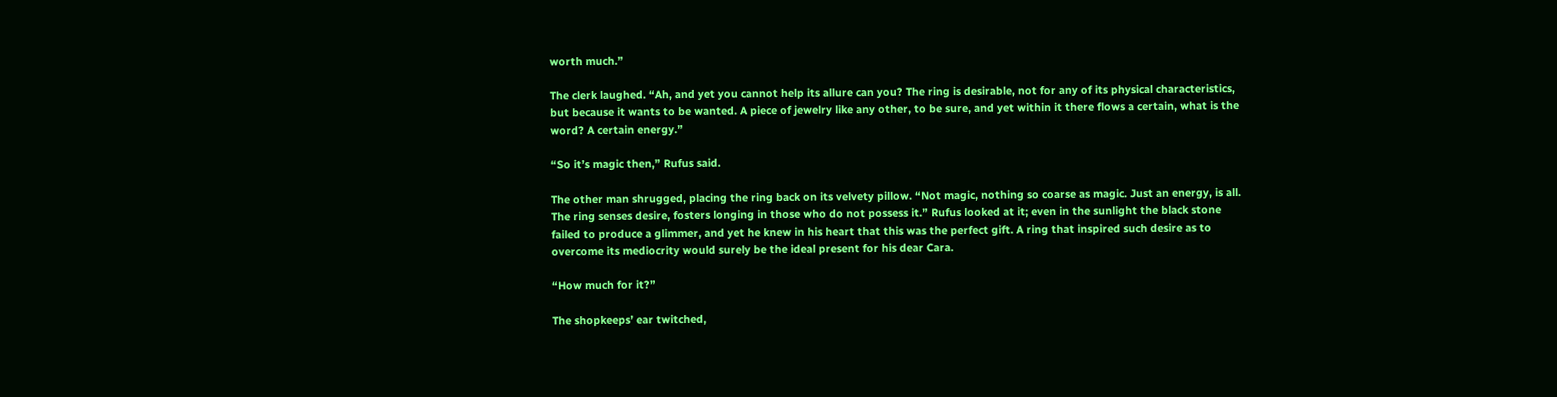worth much.”

The clerk laughed. “Ah, and yet you cannot help its allure can you? The ring is desirable, not for any of its physical characteristics, but because it wants to be wanted. A piece of jewelry like any other, to be sure, and yet within it there flows a certain, what is the word? A certain energy.”

“So it’s magic then,” Rufus said.

The other man shrugged, placing the ring back on its velvety pillow. “Not magic, nothing so coarse as magic. Just an energy, is all. The ring senses desire, fosters longing in those who do not possess it.” Rufus looked at it; even in the sunlight the black stone failed to produce a glimmer, and yet he knew in his heart that this was the perfect gift. A ring that inspired such desire as to overcome its mediocrity would surely be the ideal present for his dear Cara.

“How much for it?”

The shopkeeps’ ear twitched,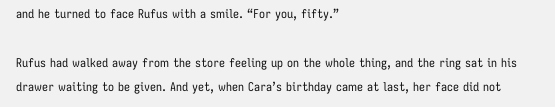and he turned to face Rufus with a smile. “For you, fifty.”

Rufus had walked away from the store feeling up on the whole thing, and the ring sat in his drawer waiting to be given. And yet, when Cara’s birthday came at last, her face did not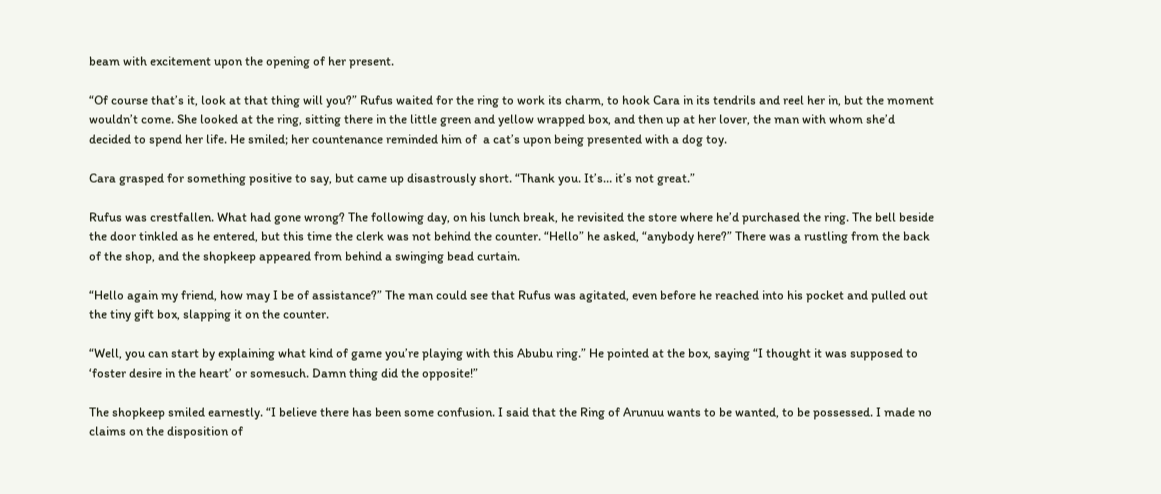beam with excitement upon the opening of her present.

“Of course that’s it, look at that thing will you?” Rufus waited for the ring to work its charm, to hook Cara in its tendrils and reel her in, but the moment wouldn’t come. She looked at the ring, sitting there in the little green and yellow wrapped box, and then up at her lover, the man with whom she’d decided to spend her life. He smiled; her countenance reminded him of  a cat’s upon being presented with a dog toy.

Cara grasped for something positive to say, but came up disastrously short. “Thank you. It’s… it’s not great.”

Rufus was crestfallen. What had gone wrong? The following day, on his lunch break, he revisited the store where he’d purchased the ring. The bell beside the door tinkled as he entered, but this time the clerk was not behind the counter. “Hello” he asked, “anybody here?” There was a rustling from the back of the shop, and the shopkeep appeared from behind a swinging bead curtain.

“Hello again my friend, how may I be of assistance?” The man could see that Rufus was agitated, even before he reached into his pocket and pulled out the tiny gift box, slapping it on the counter.

“Well, you can start by explaining what kind of game you’re playing with this Abubu ring.” He pointed at the box, saying “I thought it was supposed to ‘foster desire in the heart’ or somesuch. Damn thing did the opposite!”

The shopkeep smiled earnestly. “I believe there has been some confusion. I said that the Ring of Arunuu wants to be wanted, to be possessed. I made no claims on the disposition of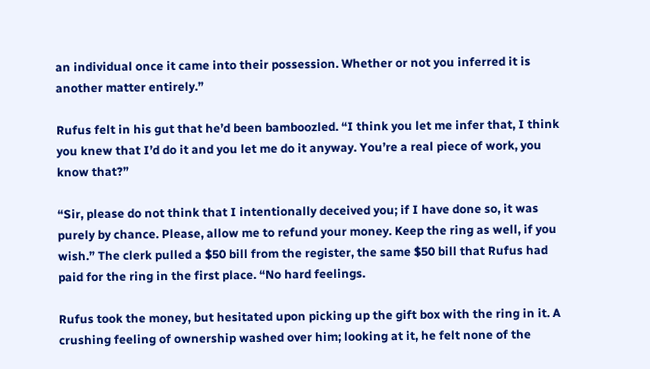an individual once it came into their possession. Whether or not you inferred it is another matter entirely.”

Rufus felt in his gut that he’d been bamboozled. “I think you let me infer that, I think you knew that I’d do it and you let me do it anyway. You’re a real piece of work, you know that?”

“Sir, please do not think that I intentionally deceived you; if I have done so, it was purely by chance. Please, allow me to refund your money. Keep the ring as well, if you wish.” The clerk pulled a $50 bill from the register, the same $50 bill that Rufus had paid for the ring in the first place. “No hard feelings.

Rufus took the money, but hesitated upon picking up the gift box with the ring in it. A crushing feeling of ownership washed over him; looking at it, he felt none of the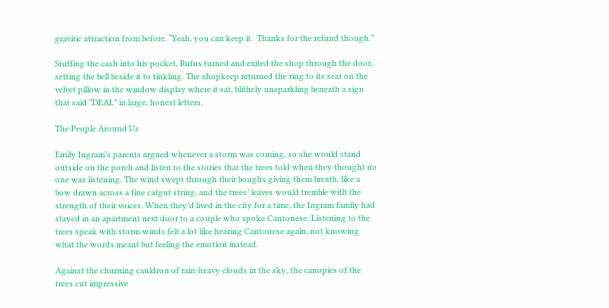gravitic attraction from before. “Yeah, you can keep it.  Thanks for the refund though.”

Stuffing the cash into his pocket, Rufus turned and exited the shop through the door, setting the bell beside it to tinkling. The shopkeep returned the ring to its seat on the velvet pillow in the window display where it sat, blithely unsparkling beneath a sign that said “DEAL” in large, honest letters.

The People Around Us

Emily Ingram’s parents argued whenever a storm was coming, so she would stand outside on the porch and listen to the stories that the trees told when they thought no one was listening. The wind swept through their boughs giving them breath, like a bow drawn across a fine catgut string, and the trees’ leaves would tremble with the strength of their voices. When they’d lived in the city for a time, the Ingram family had stayed in an apartment next door to a couple who spoke Cantonese. Listening to the trees speak with storm winds felt a lot like hearing Cantonese again, not knowing what the words meant but feeling the emotion instead.

Against the churning cauldron of rain-heavy clouds in the sky, the canopies of the trees cut impressive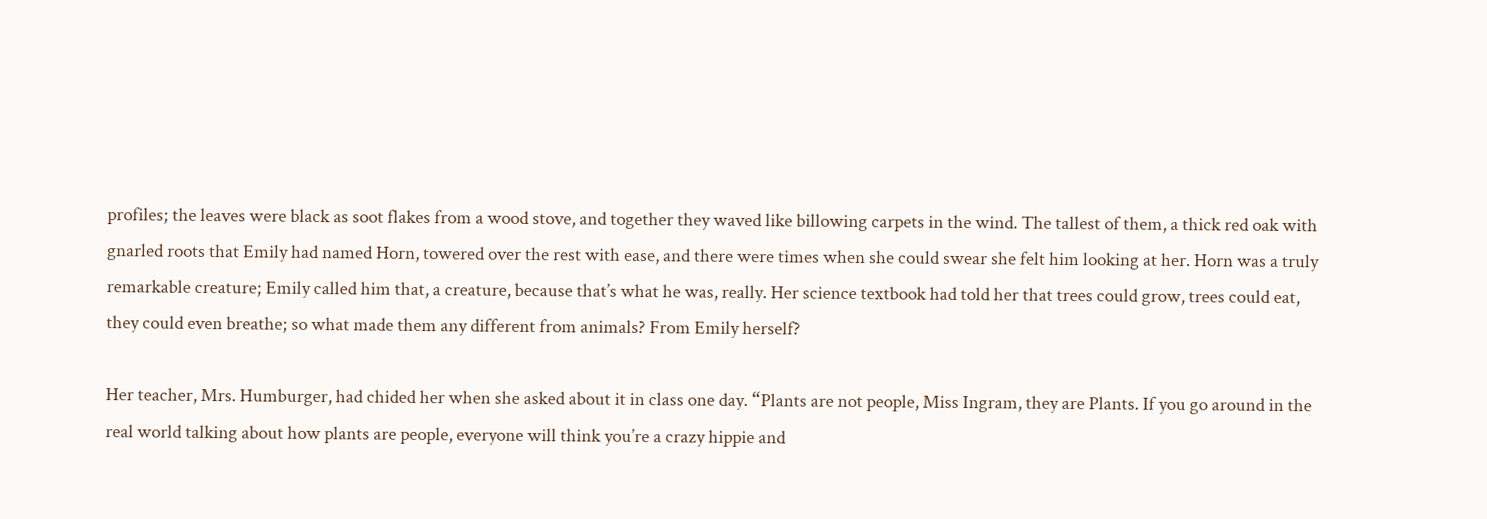profiles; the leaves were black as soot flakes from a wood stove, and together they waved like billowing carpets in the wind. The tallest of them, a thick red oak with gnarled roots that Emily had named Horn, towered over the rest with ease, and there were times when she could swear she felt him looking at her. Horn was a truly remarkable creature; Emily called him that, a creature, because that’s what he was, really. Her science textbook had told her that trees could grow, trees could eat, they could even breathe; so what made them any different from animals? From Emily herself?

Her teacher, Mrs. Humburger, had chided her when she asked about it in class one day. “Plants are not people, Miss Ingram, they are Plants. If you go around in the real world talking about how plants are people, everyone will think you’re a crazy hippie and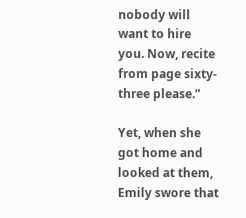nobody will want to hire you. Now, recite from page sixty-three please.”

Yet, when she got home and looked at them, Emily swore that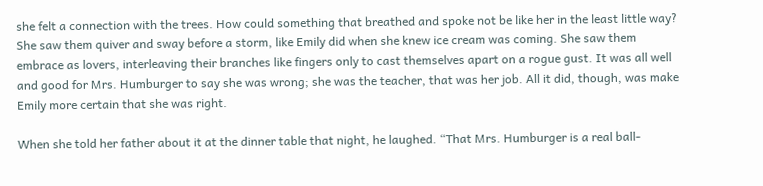she felt a connection with the trees. How could something that breathed and spoke not be like her in the least little way? She saw them quiver and sway before a storm, like Emily did when she knew ice cream was coming. She saw them embrace as lovers, interleaving their branches like fingers only to cast themselves apart on a rogue gust. It was all well and good for Mrs. Humburger to say she was wrong; she was the teacher, that was her job. All it did, though, was make Emily more certain that she was right.

When she told her father about it at the dinner table that night, he laughed. “That Mrs. Humburger is a real ball-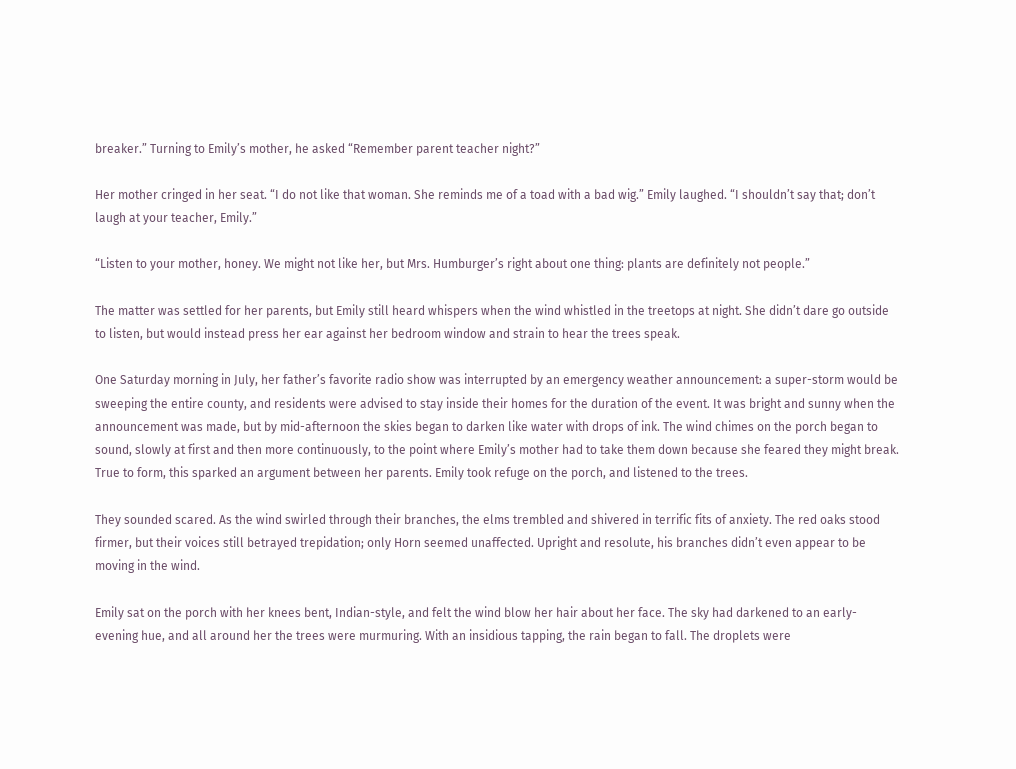breaker.” Turning to Emily’s mother, he asked “Remember parent teacher night?”

Her mother cringed in her seat. “I do not like that woman. She reminds me of a toad with a bad wig.” Emily laughed. “I shouldn’t say that; don’t laugh at your teacher, Emily.”

“Listen to your mother, honey. We might not like her, but Mrs. Humburger’s right about one thing: plants are definitely not people.”

The matter was settled for her parents, but Emily still heard whispers when the wind whistled in the treetops at night. She didn’t dare go outside to listen, but would instead press her ear against her bedroom window and strain to hear the trees speak.

One Saturday morning in July, her father’s favorite radio show was interrupted by an emergency weather announcement: a super-storm would be sweeping the entire county, and residents were advised to stay inside their homes for the duration of the event. It was bright and sunny when the announcement was made, but by mid-afternoon the skies began to darken like water with drops of ink. The wind chimes on the porch began to sound, slowly at first and then more continuously, to the point where Emily’s mother had to take them down because she feared they might break. True to form, this sparked an argument between her parents. Emily took refuge on the porch, and listened to the trees.

They sounded scared. As the wind swirled through their branches, the elms trembled and shivered in terrific fits of anxiety. The red oaks stood firmer, but their voices still betrayed trepidation; only Horn seemed unaffected. Upright and resolute, his branches didn’t even appear to be moving in the wind.

Emily sat on the porch with her knees bent, Indian-style, and felt the wind blow her hair about her face. The sky had darkened to an early-evening hue, and all around her the trees were murmuring. With an insidious tapping, the rain began to fall. The droplets were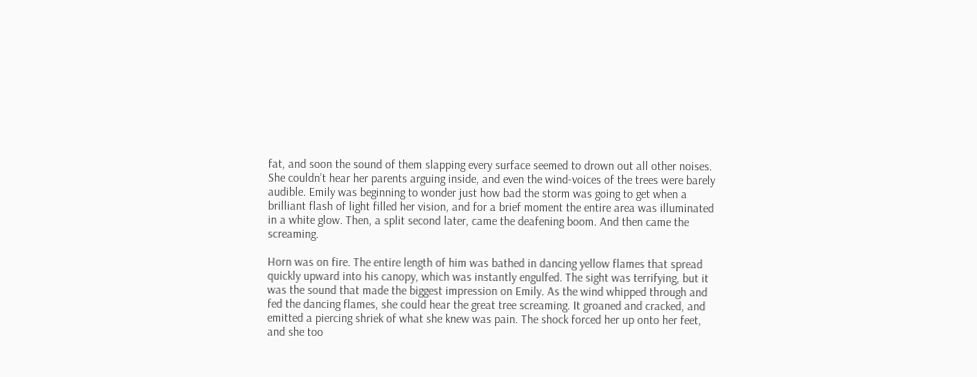fat, and soon the sound of them slapping every surface seemed to drown out all other noises. She couldn’t hear her parents arguing inside, and even the wind-voices of the trees were barely audible. Emily was beginning to wonder just how bad the storm was going to get when a brilliant flash of light filled her vision, and for a brief moment the entire area was illuminated in a white glow. Then, a split second later, came the deafening boom. And then came the screaming.

Horn was on fire. The entire length of him was bathed in dancing yellow flames that spread quickly upward into his canopy, which was instantly engulfed. The sight was terrifying, but it was the sound that made the biggest impression on Emily. As the wind whipped through and fed the dancing flames, she could hear the great tree screaming. It groaned and cracked, and emitted a piercing shriek of what she knew was pain. The shock forced her up onto her feet, and she too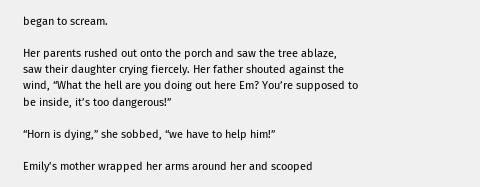began to scream.

Her parents rushed out onto the porch and saw the tree ablaze, saw their daughter crying fiercely. Her father shouted against the wind, “What the hell are you doing out here Em? You’re supposed to be inside, it’s too dangerous!”

“Horn is dying,” she sobbed, “we have to help him!”

Emily’s mother wrapped her arms around her and scooped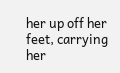her up off her feet, carrying her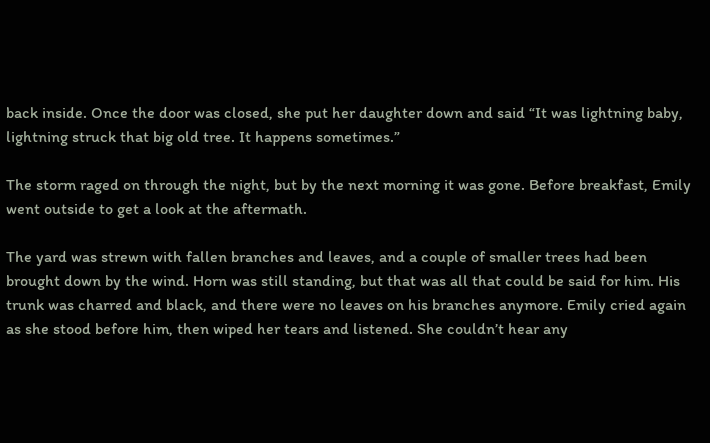back inside. Once the door was closed, she put her daughter down and said “It was lightning baby, lightning struck that big old tree. It happens sometimes.”

The storm raged on through the night, but by the next morning it was gone. Before breakfast, Emily went outside to get a look at the aftermath.

The yard was strewn with fallen branches and leaves, and a couple of smaller trees had been brought down by the wind. Horn was still standing, but that was all that could be said for him. His trunk was charred and black, and there were no leaves on his branches anymore. Emily cried again as she stood before him, then wiped her tears and listened. She couldn’t hear any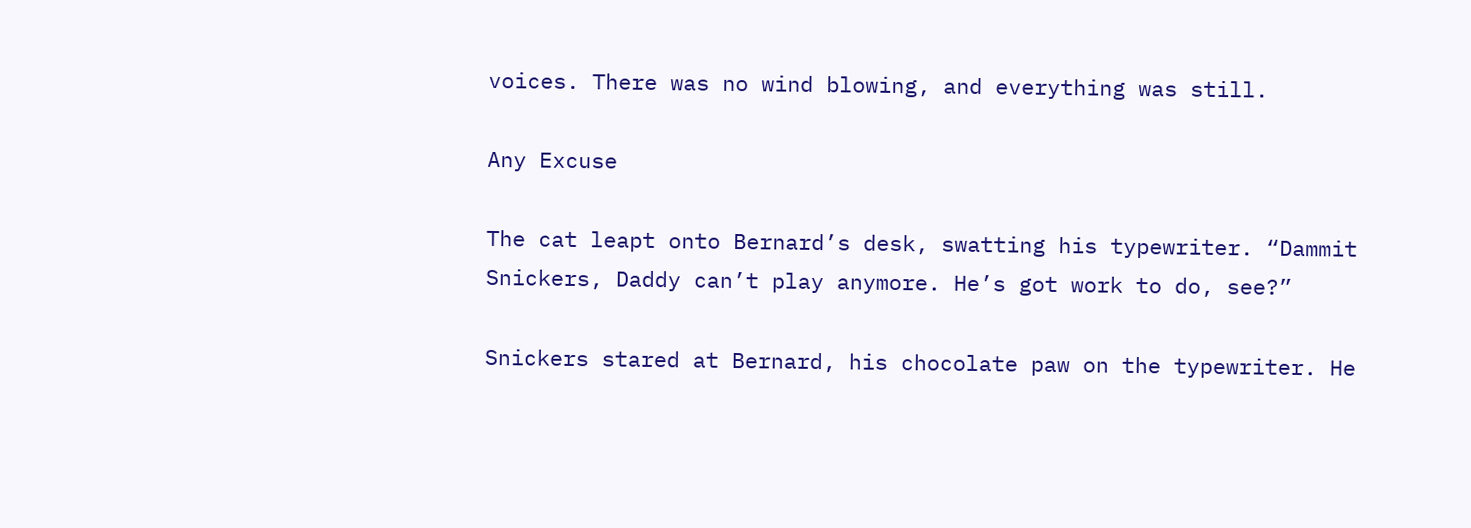voices. There was no wind blowing, and everything was still.

Any Excuse

The cat leapt onto Bernard’s desk, swatting his typewriter. “Dammit Snickers, Daddy can’t play anymore. He’s got work to do, see?”

Snickers stared at Bernard, his chocolate paw on the typewriter. He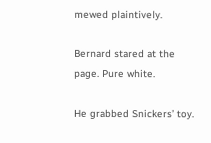mewed plaintively.

Bernard stared at the page. Pure white.

He grabbed Snickers’ toy.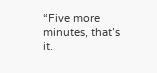“Five more minutes, that’s it.